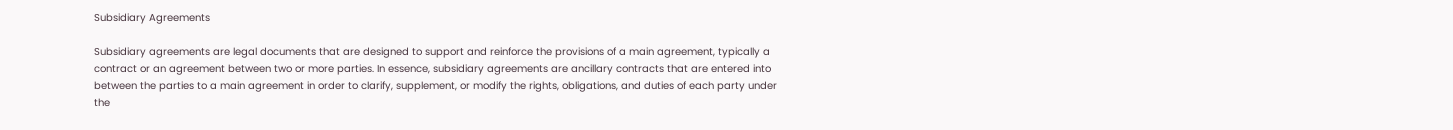Subsidiary Agreements

Subsidiary agreements are legal documents that are designed to support and reinforce the provisions of a main agreement, typically a contract or an agreement between two or more parties. In essence, subsidiary agreements are ancillary contracts that are entered into between the parties to a main agreement in order to clarify, supplement, or modify the rights, obligations, and duties of each party under the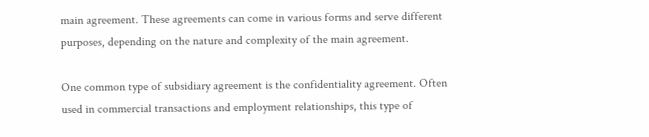main agreement. These agreements can come in various forms and serve different purposes, depending on the nature and complexity of the main agreement.

One common type of subsidiary agreement is the confidentiality agreement. Often used in commercial transactions and employment relationships, this type of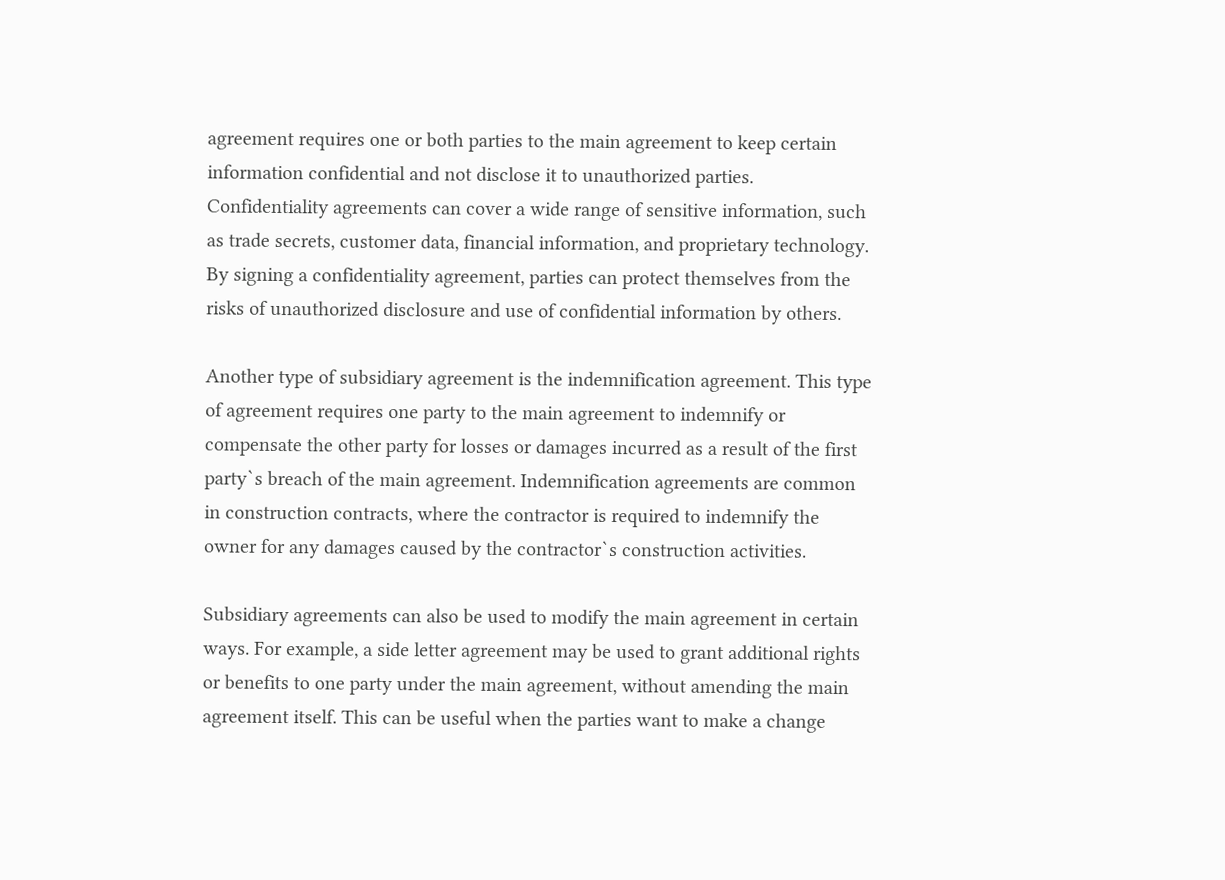agreement requires one or both parties to the main agreement to keep certain information confidential and not disclose it to unauthorized parties. Confidentiality agreements can cover a wide range of sensitive information, such as trade secrets, customer data, financial information, and proprietary technology. By signing a confidentiality agreement, parties can protect themselves from the risks of unauthorized disclosure and use of confidential information by others.

Another type of subsidiary agreement is the indemnification agreement. This type of agreement requires one party to the main agreement to indemnify or compensate the other party for losses or damages incurred as a result of the first party`s breach of the main agreement. Indemnification agreements are common in construction contracts, where the contractor is required to indemnify the owner for any damages caused by the contractor`s construction activities.

Subsidiary agreements can also be used to modify the main agreement in certain ways. For example, a side letter agreement may be used to grant additional rights or benefits to one party under the main agreement, without amending the main agreement itself. This can be useful when the parties want to make a change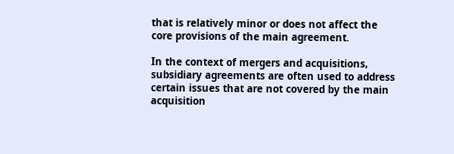that is relatively minor or does not affect the core provisions of the main agreement.

In the context of mergers and acquisitions, subsidiary agreements are often used to address certain issues that are not covered by the main acquisition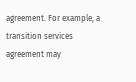agreement. For example, a transition services agreement may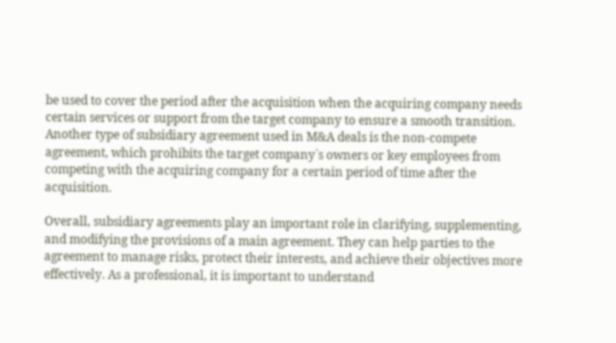be used to cover the period after the acquisition when the acquiring company needs certain services or support from the target company to ensure a smooth transition. Another type of subsidiary agreement used in M&A deals is the non-compete agreement, which prohibits the target company`s owners or key employees from competing with the acquiring company for a certain period of time after the acquisition.

Overall, subsidiary agreements play an important role in clarifying, supplementing, and modifying the provisions of a main agreement. They can help parties to the agreement to manage risks, protect their interests, and achieve their objectives more effectively. As a professional, it is important to understand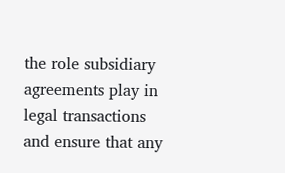the role subsidiary agreements play in legal transactions and ensure that any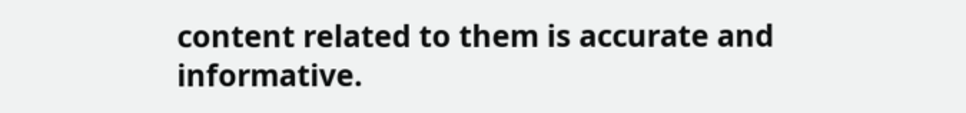content related to them is accurate and informative.